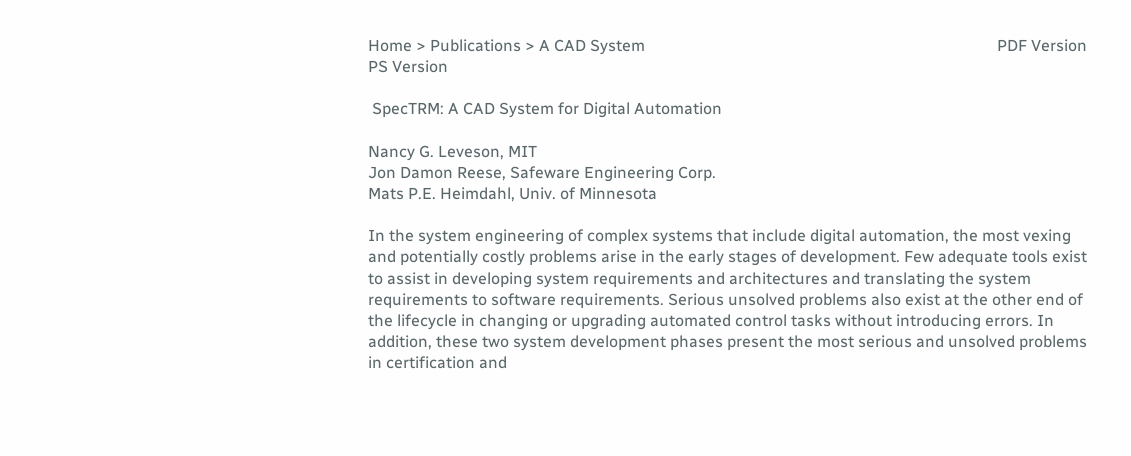Home > Publications > A CAD System                                                                                        PDF Version PS Version

 SpecTRM: A CAD System for Digital Automation

Nancy G. Leveson, MIT
Jon Damon Reese, Safeware Engineering Corp.
Mats P.E. Heimdahl, Univ. of Minnesota

In the system engineering of complex systems that include digital automation, the most vexing and potentially costly problems arise in the early stages of development. Few adequate tools exist to assist in developing system requirements and architectures and translating the system requirements to software requirements. Serious unsolved problems also exist at the other end of the lifecycle in changing or upgrading automated control tasks without introducing errors. In addition, these two system development phases present the most serious and unsolved problems in certification and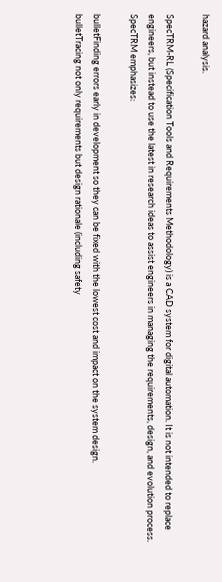hazard analysis.

SpecTRM-RL (Specification Tools and Requirements Methodology) is a CAD system for digital automation. It is not intended to replace engineers, but instead to use the latest in research ideas to assist engineers in managing the requirements, design, and evolution process. SpecTRM emphasizes:

bulletFinding errors early in development so they can be fixed with the lowest cost and impact on the system design.
bulletTracing not only requirements but design rationale (including safety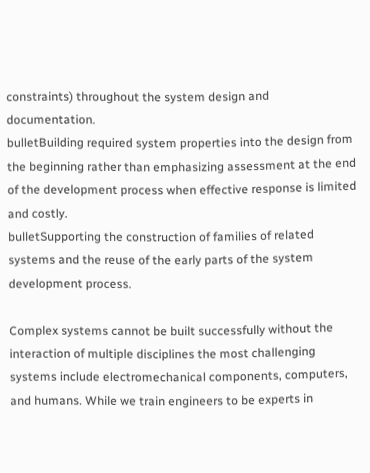constraints) throughout the system design and documentation.
bulletBuilding required system properties into the design from the beginning rather than emphasizing assessment at the end of the development process when effective response is limited and costly.
bulletSupporting the construction of families of related systems and the reuse of the early parts of the system development process.

Complex systems cannot be built successfully without the interaction of multiple disciplines the most challenging systems include electromechanical components, computers, and humans. While we train engineers to be experts in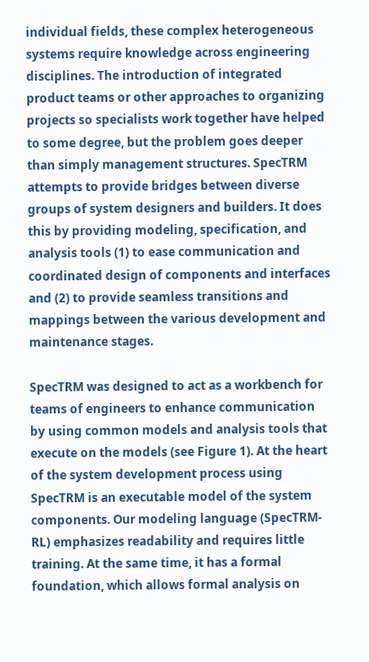individual fields, these complex heterogeneous systems require knowledge across engineering disciplines. The introduction of integrated product teams or other approaches to organizing projects so specialists work together have helped to some degree, but the problem goes deeper than simply management structures. SpecTRM attempts to provide bridges between diverse groups of system designers and builders. It does this by providing modeling, specification, and analysis tools (1) to ease communication and coordinated design of components and interfaces and (2) to provide seamless transitions and mappings between the various development and maintenance stages.

SpecTRM was designed to act as a workbench for teams of engineers to enhance communication by using common models and analysis tools that execute on the models (see Figure 1). At the heart of the system development process using SpecTRM is an executable model of the system components. Our modeling language (SpecTRM-RL) emphasizes readability and requires little training. At the same time, it has a formal foundation, which allows formal analysis on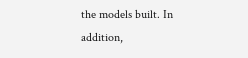the models built. In addition,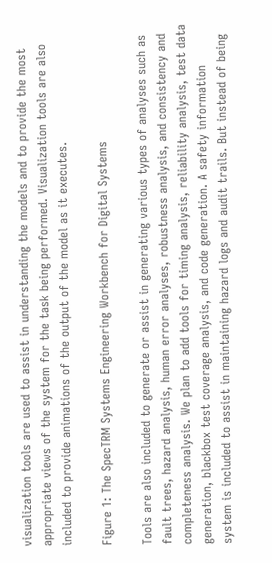visualization tools are used to assist in understanding the models and to provide the most appropriate views of the system for the task being performed. Visualization tools are also included to provide animations of the output of the model as it executes.

Figure 1: The SpecTRM Systems Engineering Workbench for Digital Systems

Tools are also included to generate or assist in generating various types of analyses such as fault trees, hazard analysis, human error analyses, robustness analysis, and consistency and completeness analysis. We plan to add tools for timing analysis, reliability analysis, test data generation, blackbox test coverage analysis, and code generation. A safety information system is included to assist in maintaining hazard logs and audit trails. But instead of being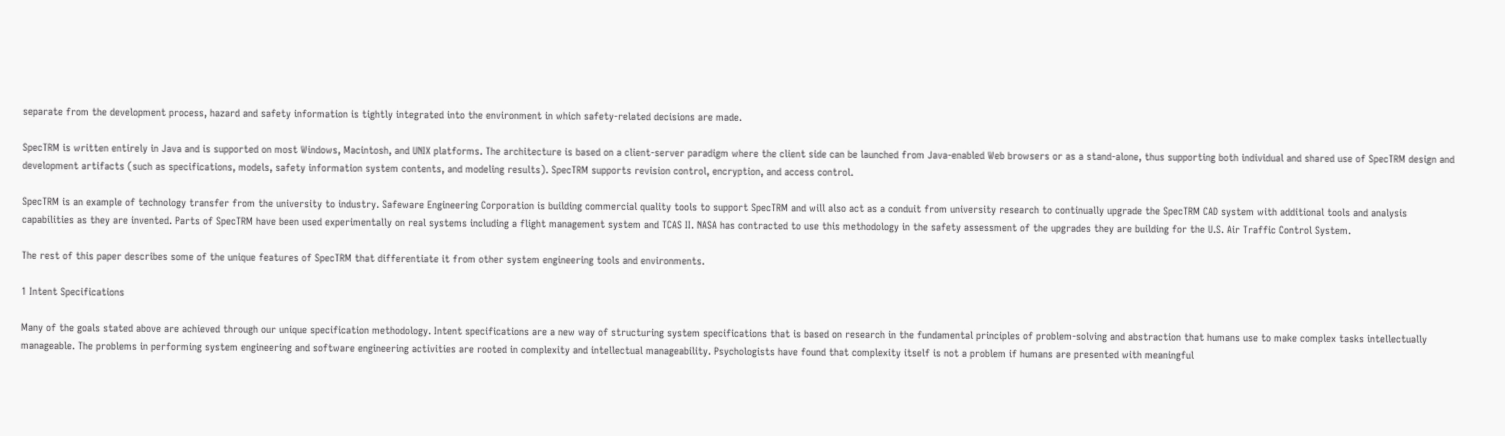separate from the development process, hazard and safety information is tightly integrated into the environment in which safety-related decisions are made.

SpecTRM is written entirely in Java and is supported on most Windows, Macintosh, and UNIX platforms. The architecture is based on a client-server paradigm where the client side can be launched from Java-enabled Web browsers or as a stand-alone, thus supporting both individual and shared use of SpecTRM design and development artifacts (such as specifications, models, safety information system contents, and modeling results). SpecTRM supports revision control, encryption, and access control.

SpecTRM is an example of technology transfer from the university to industry. Safeware Engineering Corporation is building commercial quality tools to support SpecTRM and will also act as a conduit from university research to continually upgrade the SpecTRM CAD system with additional tools and analysis capabilities as they are invented. Parts of SpecTRM have been used experimentally on real systems including a flight management system and TCAS II. NASA has contracted to use this methodology in the safety assessment of the upgrades they are building for the U.S. Air Traffic Control System.

The rest of this paper describes some of the unique features of SpecTRM that differentiate it from other system engineering tools and environments.

1 Intent Specifications

Many of the goals stated above are achieved through our unique specification methodology. Intent specifications are a new way of structuring system specifications that is based on research in the fundamental principles of problem-solving and abstraction that humans use to make complex tasks intellectually manageable. The problems in performing system engineering and software engineering activities are rooted in complexity and intellectual manageability. Psychologists have found that complexity itself is not a problem if humans are presented with meaningful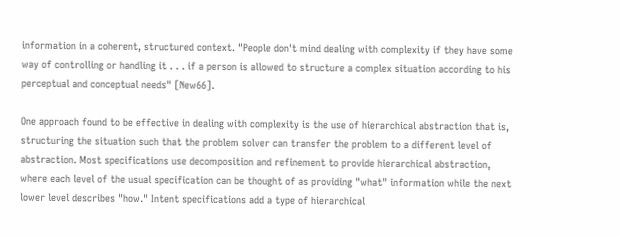information in a coherent, structured context. "People don't mind dealing with complexity if they have some way of controlling or handling it . . . if a person is allowed to structure a complex situation according to his perceptual and conceptual needs" [New66].

One approach found to be effective in dealing with complexity is the use of hierarchical abstraction that is, structuring the situation such that the problem solver can transfer the problem to a different level of abstraction. Most specifications use decomposition and refinement to provide hierarchical abstraction, where each level of the usual specification can be thought of as providing "what" information while the next lower level describes "how." Intent specifications add a type of hierarchical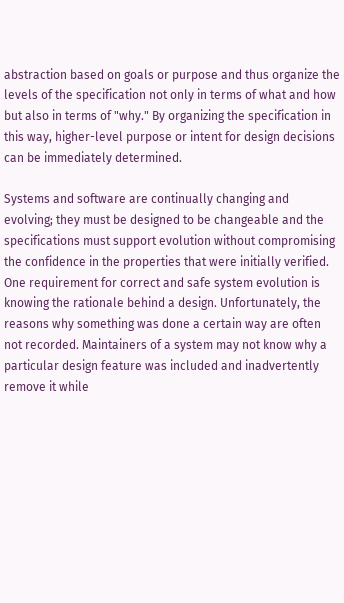abstraction based on goals or purpose and thus organize the levels of the specification not only in terms of what and how but also in terms of "why." By organizing the specification in this way, higher-level purpose or intent for design decisions can be immediately determined.

Systems and software are continually changing and evolving; they must be designed to be changeable and the specifications must support evolution without compromising the confidence in the properties that were initially verified. One requirement for correct and safe system evolution is knowing the rationale behind a design. Unfortunately, the reasons why something was done a certain way are often not recorded. Maintainers of a system may not know why a particular design feature was included and inadvertently remove it while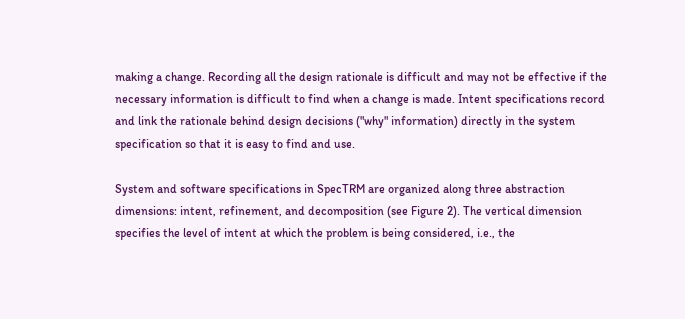making a change. Recording all the design rationale is difficult and may not be effective if the necessary information is difficult to find when a change is made. Intent specifications record and link the rationale behind design decisions ("why" information) directly in the system specification so that it is easy to find and use.

System and software specifications in SpecTRM are organized along three abstraction dimensions: intent, refinement, and decomposition (see Figure 2). The vertical dimension specifies the level of intent at which the problem is being considered, i.e., the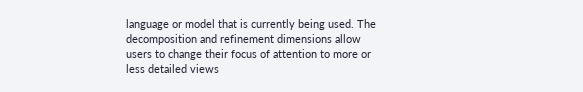language or model that is currently being used. The decomposition and refinement dimensions allow users to change their focus of attention to more or less detailed views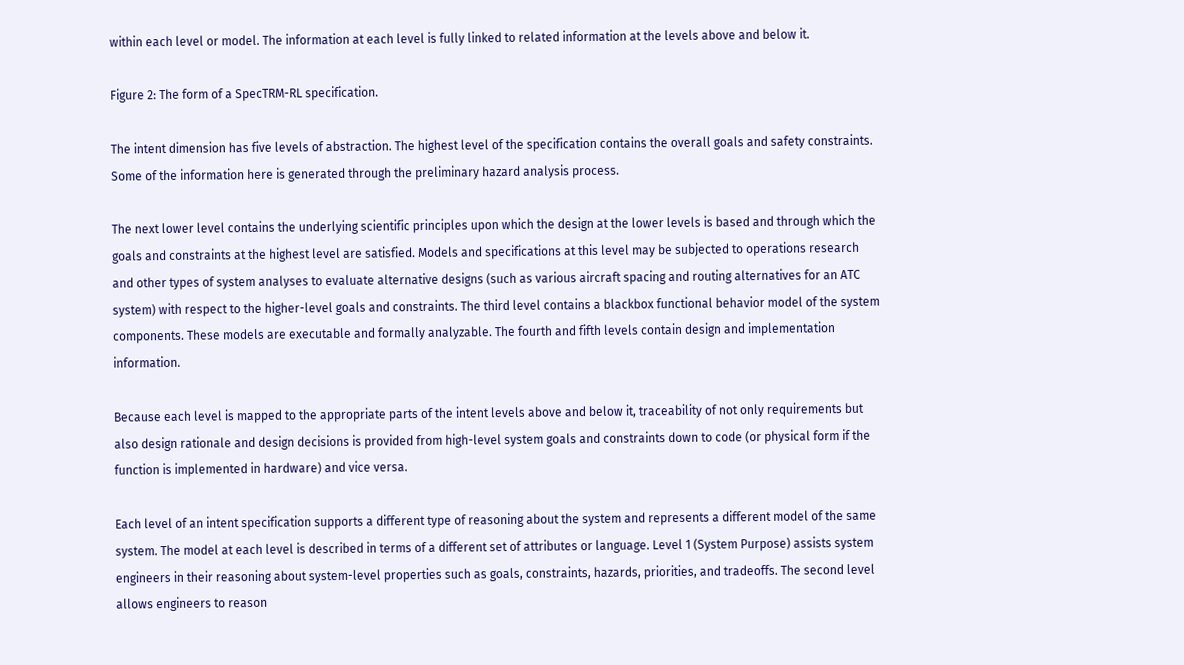within each level or model. The information at each level is fully linked to related information at the levels above and below it.

Figure 2: The form of a SpecTRM-RL specification.

The intent dimension has five levels of abstraction. The highest level of the specification contains the overall goals and safety constraints. Some of the information here is generated through the preliminary hazard analysis process.

The next lower level contains the underlying scientific principles upon which the design at the lower levels is based and through which the goals and constraints at the highest level are satisfied. Models and specifications at this level may be subjected to operations research and other types of system analyses to evaluate alternative designs (such as various aircraft spacing and routing alternatives for an ATC system) with respect to the higher-level goals and constraints. The third level contains a blackbox functional behavior model of the system components. These models are executable and formally analyzable. The fourth and fifth levels contain design and implementation information.

Because each level is mapped to the appropriate parts of the intent levels above and below it, traceability of not only requirements but also design rationale and design decisions is provided from high-level system goals and constraints down to code (or physical form if the function is implemented in hardware) and vice versa.

Each level of an intent specification supports a different type of reasoning about the system and represents a different model of the same system. The model at each level is described in terms of a different set of attributes or language. Level 1 (System Purpose) assists system engineers in their reasoning about system-level properties such as goals, constraints, hazards, priorities, and tradeoffs. The second level allows engineers to reason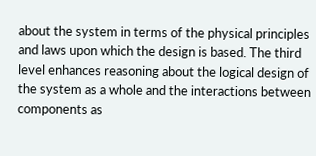about the system in terms of the physical principles and laws upon which the design is based. The third level enhances reasoning about the logical design of the system as a whole and the interactions between components as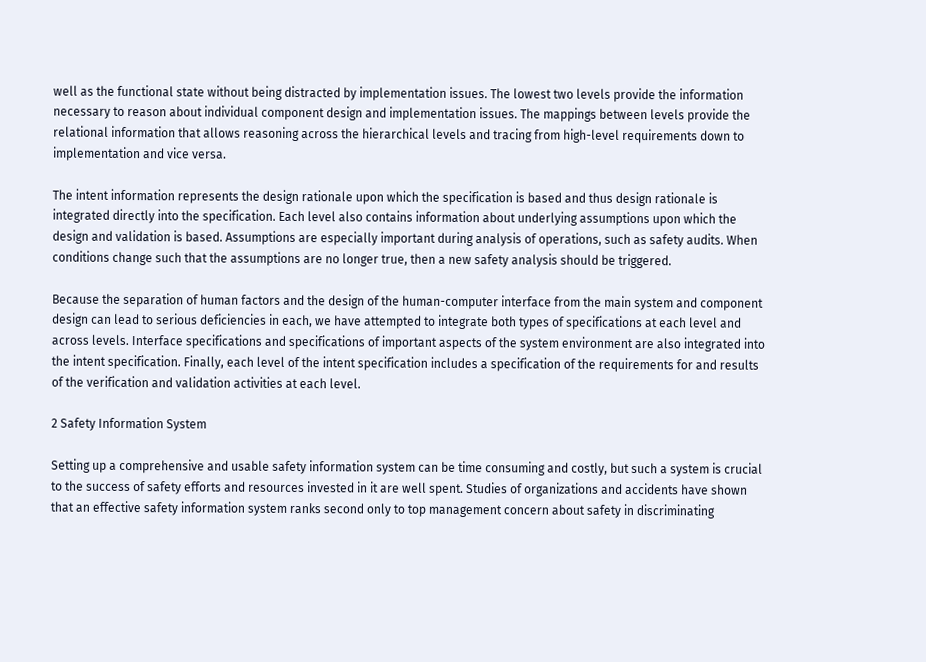well as the functional state without being distracted by implementation issues. The lowest two levels provide the information necessary to reason about individual component design and implementation issues. The mappings between levels provide the relational information that allows reasoning across the hierarchical levels and tracing from high-level requirements down to implementation and vice versa.

The intent information represents the design rationale upon which the specification is based and thus design rationale is integrated directly into the specification. Each level also contains information about underlying assumptions upon which the design and validation is based. Assumptions are especially important during analysis of operations, such as safety audits. When conditions change such that the assumptions are no longer true, then a new safety analysis should be triggered.

Because the separation of human factors and the design of the human-computer interface from the main system and component design can lead to serious deficiencies in each, we have attempted to integrate both types of specifications at each level and across levels. Interface specifications and specifications of important aspects of the system environment are also integrated into the intent specification. Finally, each level of the intent specification includes a specification of the requirements for and results of the verification and validation activities at each level.

2 Safety Information System

Setting up a comprehensive and usable safety information system can be time consuming and costly, but such a system is crucial to the success of safety efforts and resources invested in it are well spent. Studies of organizations and accidents have shown that an effective safety information system ranks second only to top management concern about safety in discriminating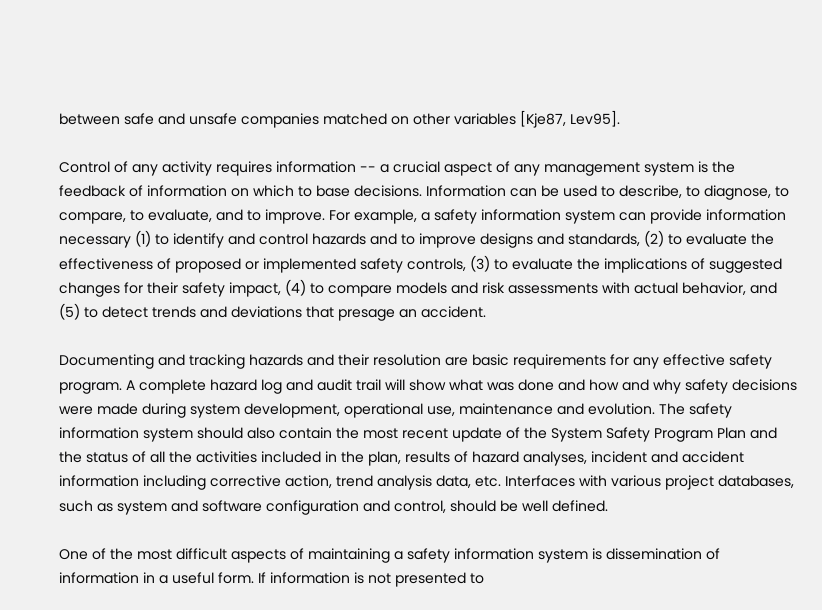between safe and unsafe companies matched on other variables [Kje87, Lev95].

Control of any activity requires information -- a crucial aspect of any management system is the feedback of information on which to base decisions. Information can be used to describe, to diagnose, to compare, to evaluate, and to improve. For example, a safety information system can provide information necessary (1) to identify and control hazards and to improve designs and standards, (2) to evaluate the effectiveness of proposed or implemented safety controls, (3) to evaluate the implications of suggested changes for their safety impact, (4) to compare models and risk assessments with actual behavior, and (5) to detect trends and deviations that presage an accident.

Documenting and tracking hazards and their resolution are basic requirements for any effective safety program. A complete hazard log and audit trail will show what was done and how and why safety decisions were made during system development, operational use, maintenance and evolution. The safety information system should also contain the most recent update of the System Safety Program Plan and the status of all the activities included in the plan, results of hazard analyses, incident and accident information including corrective action, trend analysis data, etc. Interfaces with various project databases, such as system and software configuration and control, should be well defined.

One of the most difficult aspects of maintaining a safety information system is dissemination of information in a useful form. If information is not presented to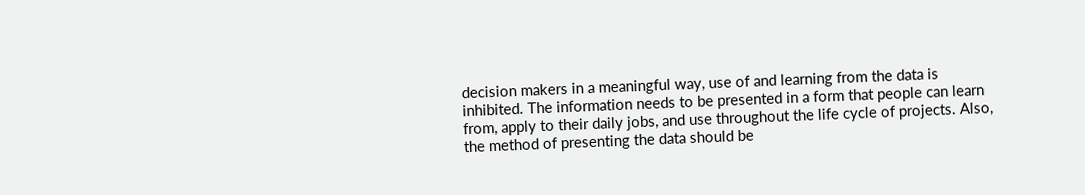decision makers in a meaningful way, use of and learning from the data is inhibited. The information needs to be presented in a form that people can learn from, apply to their daily jobs, and use throughout the life cycle of projects. Also, the method of presenting the data should be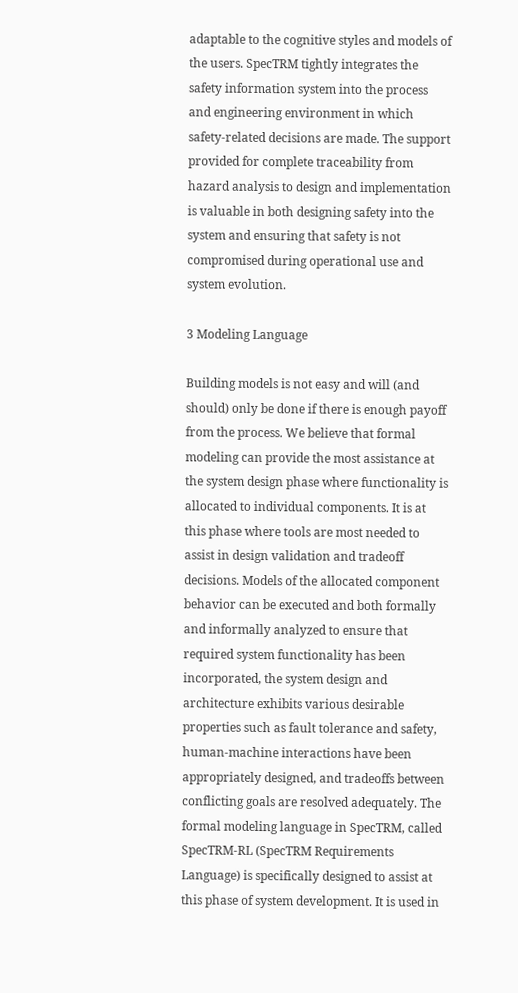adaptable to the cognitive styles and models of the users. SpecTRM tightly integrates the safety information system into the process and engineering environment in which safety-related decisions are made. The support provided for complete traceability from hazard analysis to design and implementation is valuable in both designing safety into the system and ensuring that safety is not compromised during operational use and system evolution.

3 Modeling Language

Building models is not easy and will (and should) only be done if there is enough payoff from the process. We believe that formal modeling can provide the most assistance at the system design phase where functionality is allocated to individual components. It is at this phase where tools are most needed to assist in design validation and tradeoff decisions. Models of the allocated component behavior can be executed and both formally and informally analyzed to ensure that required system functionality has been incorporated, the system design and architecture exhibits various desirable properties such as fault tolerance and safety, human-machine interactions have been appropriately designed, and tradeoffs between conflicting goals are resolved adequately. The formal modeling language in SpecTRM, called SpecTRM-RL (SpecTRM Requirements Language) is specifically designed to assist at this phase of system development. It is used in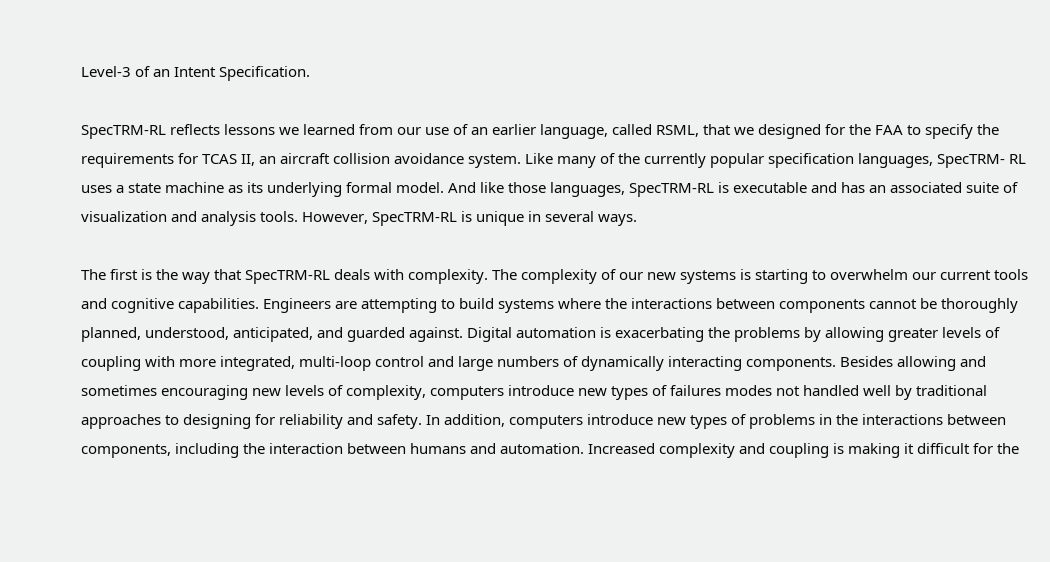Level-3 of an Intent Specification.

SpecTRM-RL reflects lessons we learned from our use of an earlier language, called RSML, that we designed for the FAA to specify the requirements for TCAS II, an aircraft collision avoidance system. Like many of the currently popular specification languages, SpecTRM- RL uses a state machine as its underlying formal model. And like those languages, SpecTRM-RL is executable and has an associated suite of visualization and analysis tools. However, SpecTRM-RL is unique in several ways.

The first is the way that SpecTRM-RL deals with complexity. The complexity of our new systems is starting to overwhelm our current tools and cognitive capabilities. Engineers are attempting to build systems where the interactions between components cannot be thoroughly planned, understood, anticipated, and guarded against. Digital automation is exacerbating the problems by allowing greater levels of coupling with more integrated, multi-loop control and large numbers of dynamically interacting components. Besides allowing and sometimes encouraging new levels of complexity, computers introduce new types of failures modes not handled well by traditional approaches to designing for reliability and safety. In addition, computers introduce new types of problems in the interactions between components, including the interaction between humans and automation. Increased complexity and coupling is making it difficult for the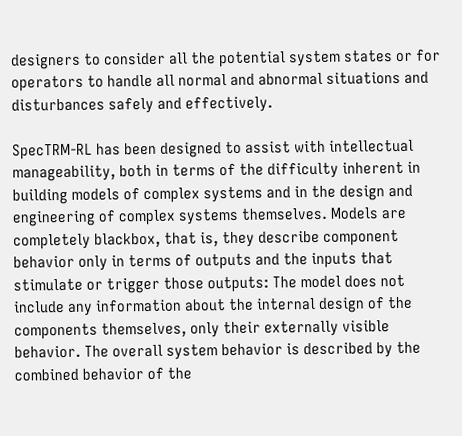designers to consider all the potential system states or for operators to handle all normal and abnormal situations and disturbances safely and effectively.

SpecTRM-RL has been designed to assist with intellectual manageability, both in terms of the difficulty inherent in building models of complex systems and in the design and engineering of complex systems themselves. Models are completely blackbox, that is, they describe component behavior only in terms of outputs and the inputs that stimulate or trigger those outputs: The model does not include any information about the internal design of the components themselves, only their externally visible behavior. The overall system behavior is described by the combined behavior of the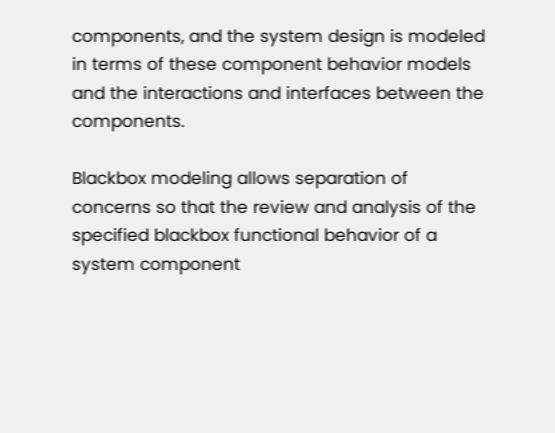components, and the system design is modeled in terms of these component behavior models and the interactions and interfaces between the components.

Blackbox modeling allows separation of concerns so that the review and analysis of the specified blackbox functional behavior of a system component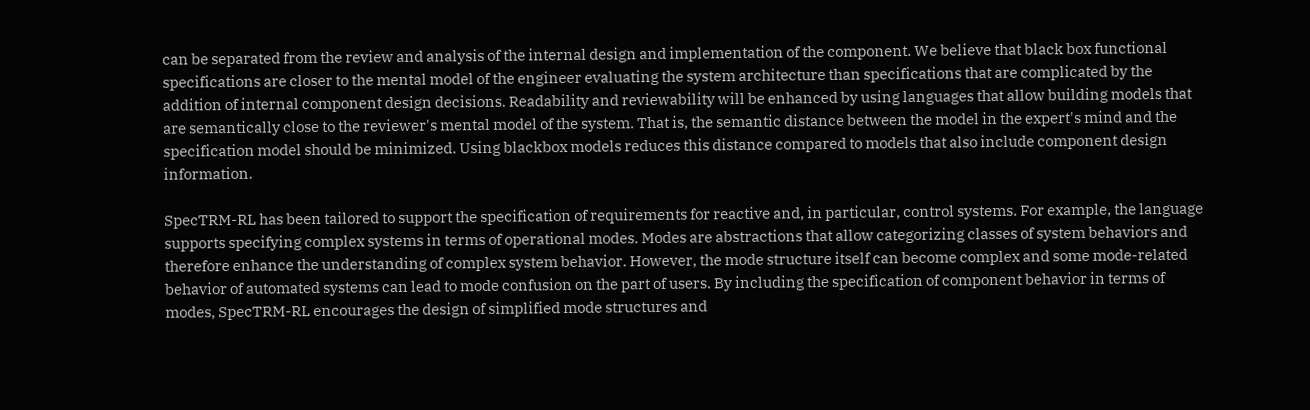can be separated from the review and analysis of the internal design and implementation of the component. We believe that black box functional specifications are closer to the mental model of the engineer evaluating the system architecture than specifications that are complicated by the addition of internal component design decisions. Readability and reviewability will be enhanced by using languages that allow building models that are semantically close to the reviewer's mental model of the system. That is, the semantic distance between the model in the expert's mind and the specification model should be minimized. Using blackbox models reduces this distance compared to models that also include component design information.

SpecTRM-RL has been tailored to support the specification of requirements for reactive and, in particular, control systems. For example, the language supports specifying complex systems in terms of operational modes. Modes are abstractions that allow categorizing classes of system behaviors and therefore enhance the understanding of complex system behavior. However, the mode structure itself can become complex and some mode-related behavior of automated systems can lead to mode confusion on the part of users. By including the specification of component behavior in terms of modes, SpecTRM-RL encourages the design of simplified mode structures and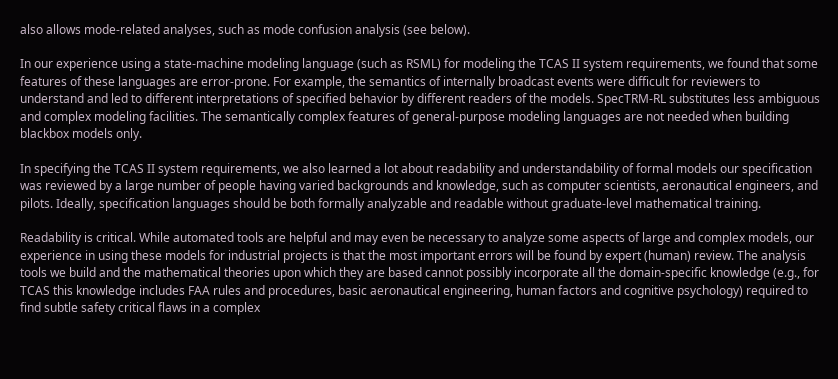also allows mode-related analyses, such as mode confusion analysis (see below).

In our experience using a state-machine modeling language (such as RSML) for modeling the TCAS II system requirements, we found that some features of these languages are error-prone. For example, the semantics of internally broadcast events were difficult for reviewers to understand and led to different interpretations of specified behavior by different readers of the models. SpecTRM-RL substitutes less ambiguous and complex modeling facilities. The semantically complex features of general-purpose modeling languages are not needed when building blackbox models only.

In specifying the TCAS II system requirements, we also learned a lot about readability and understandability of formal models our specification was reviewed by a large number of people having varied backgrounds and knowledge, such as computer scientists, aeronautical engineers, and pilots. Ideally, specification languages should be both formally analyzable and readable without graduate-level mathematical training.

Readability is critical. While automated tools are helpful and may even be necessary to analyze some aspects of large and complex models, our experience in using these models for industrial projects is that the most important errors will be found by expert (human) review. The analysis tools we build and the mathematical theories upon which they are based cannot possibly incorporate all the domain-specific knowledge (e.g., for TCAS this knowledge includes FAA rules and procedures, basic aeronautical engineering, human factors and cognitive psychology) required to find subtle safety critical flaws in a complex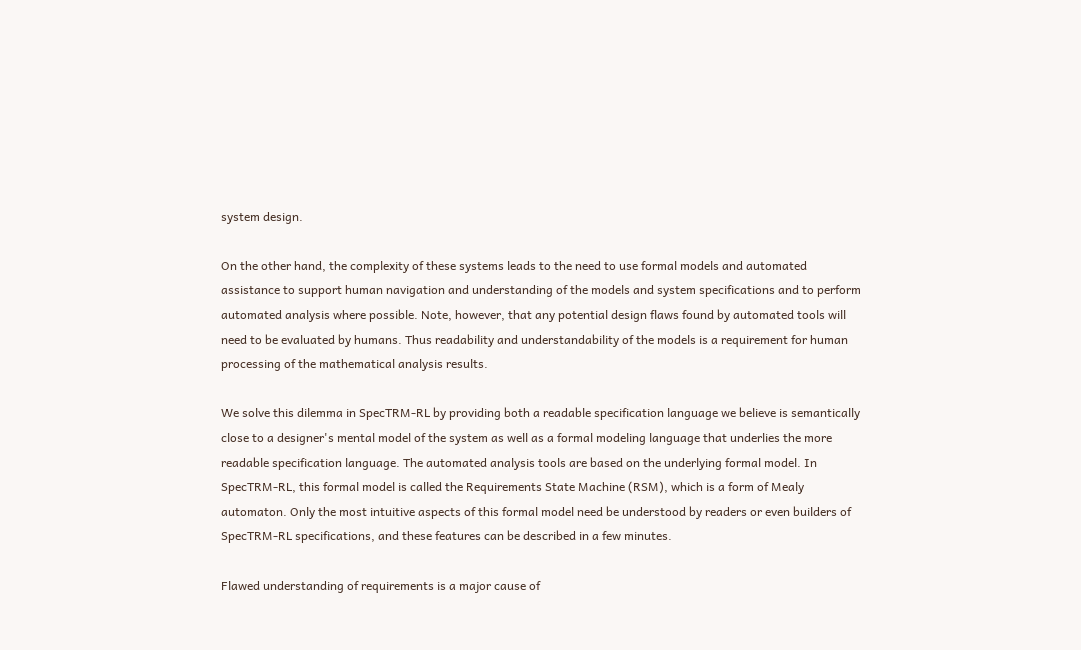system design.

On the other hand, the complexity of these systems leads to the need to use formal models and automated assistance to support human navigation and understanding of the models and system specifications and to perform automated analysis where possible. Note, however, that any potential design flaws found by automated tools will need to be evaluated by humans. Thus readability and understandability of the models is a requirement for human processing of the mathematical analysis results.

We solve this dilemma in SpecTRM-RL by providing both a readable specification language we believe is semantically close to a designer's mental model of the system as well as a formal modeling language that underlies the more readable specification language. The automated analysis tools are based on the underlying formal model. In SpecTRM-RL, this formal model is called the Requirements State Machine (RSM), which is a form of Mealy automaton. Only the most intuitive aspects of this formal model need be understood by readers or even builders of SpecTRM-RL specifications, and these features can be described in a few minutes.

Flawed understanding of requirements is a major cause of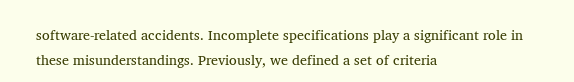software-related accidents. Incomplete specifications play a significant role in these misunderstandings. Previously, we defined a set of criteria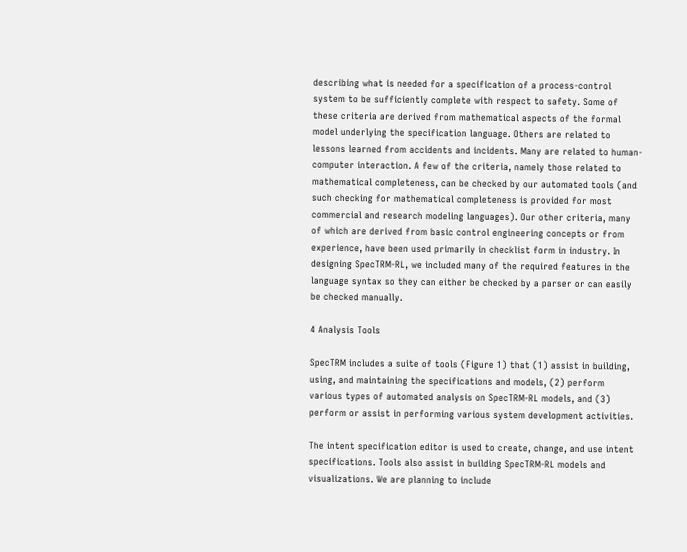describing what is needed for a specification of a process-control system to be sufficiently complete with respect to safety. Some of these criteria are derived from mathematical aspects of the formal model underlying the specification language. Others are related to lessons learned from accidents and incidents. Many are related to human-computer interaction. A few of the criteria, namely those related to mathematical completeness, can be checked by our automated tools (and such checking for mathematical completeness is provided for most commercial and research modeling languages). Our other criteria, many of which are derived from basic control engineering concepts or from experience, have been used primarily in checklist form in industry. In designing SpecTRM-RL, we included many of the required features in the language syntax so they can either be checked by a parser or can easily be checked manually.

4 Analysis Tools

SpecTRM includes a suite of tools (Figure 1) that (1) assist in building, using, and maintaining the specifications and models, (2) perform various types of automated analysis on SpecTRM-RL models, and (3) perform or assist in performing various system development activities.

The intent specification editor is used to create, change, and use intent specifications. Tools also assist in building SpecTRM-RL models and visualizations. We are planning to include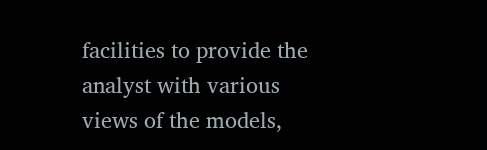facilities to provide the analyst with various views of the models,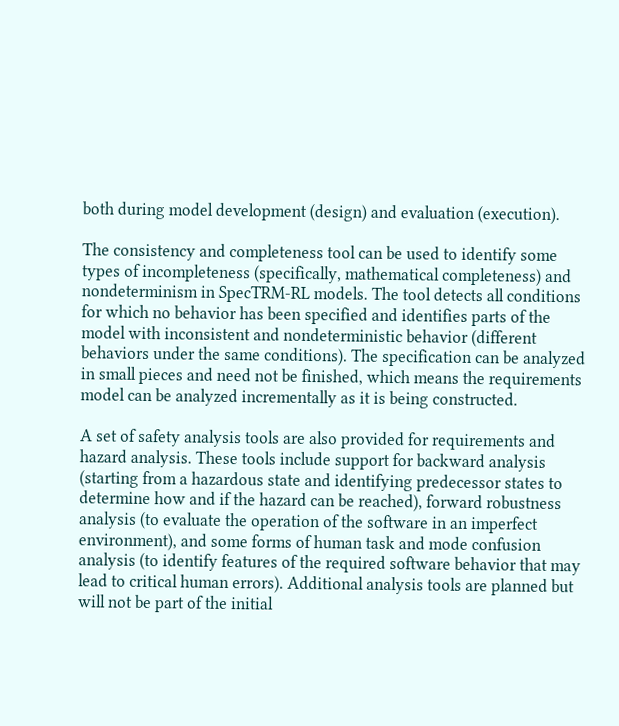both during model development (design) and evaluation (execution).

The consistency and completeness tool can be used to identify some types of incompleteness (specifically, mathematical completeness) and nondeterminism in SpecTRM-RL models. The tool detects all conditions for which no behavior has been specified and identifies parts of the model with inconsistent and nondeterministic behavior (different behaviors under the same conditions). The specification can be analyzed in small pieces and need not be finished, which means the requirements model can be analyzed incrementally as it is being constructed.

A set of safety analysis tools are also provided for requirements and hazard analysis. These tools include support for backward analysis (starting from a hazardous state and identifying predecessor states to determine how and if the hazard can be reached), forward robustness analysis (to evaluate the operation of the software in an imperfect environment), and some forms of human task and mode confusion analysis (to identify features of the required software behavior that may lead to critical human errors). Additional analysis tools are planned but will not be part of the initial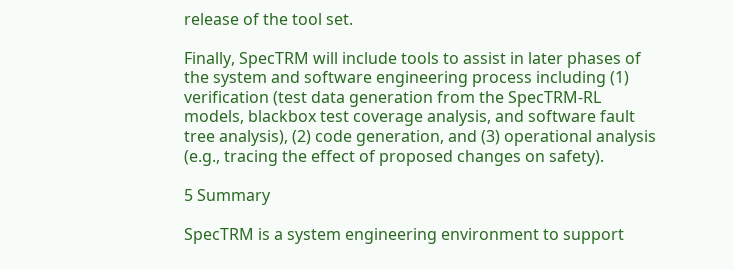release of the tool set.

Finally, SpecTRM will include tools to assist in later phases of the system and software engineering process including (1) verification (test data generation from the SpecTRM-RL models, blackbox test coverage analysis, and software fault tree analysis), (2) code generation, and (3) operational analysis (e.g., tracing the effect of proposed changes on safety).

5 Summary

SpecTRM is a system engineering environment to support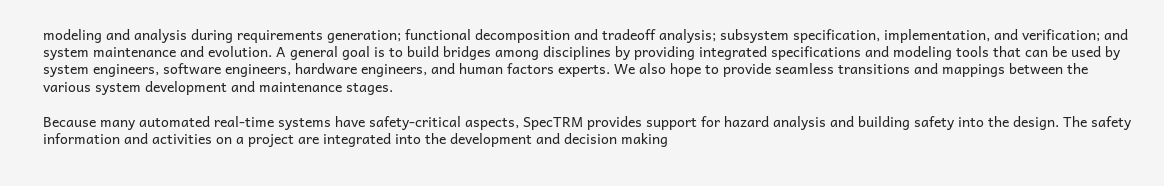modeling and analysis during requirements generation; functional decomposition and tradeoff analysis; subsystem specification, implementation, and verification; and system maintenance and evolution. A general goal is to build bridges among disciplines by providing integrated specifications and modeling tools that can be used by system engineers, software engineers, hardware engineers, and human factors experts. We also hope to provide seamless transitions and mappings between the various system development and maintenance stages.

Because many automated real-time systems have safety-critical aspects, SpecTRM provides support for hazard analysis and building safety into the design. The safety information and activities on a project are integrated into the development and decision making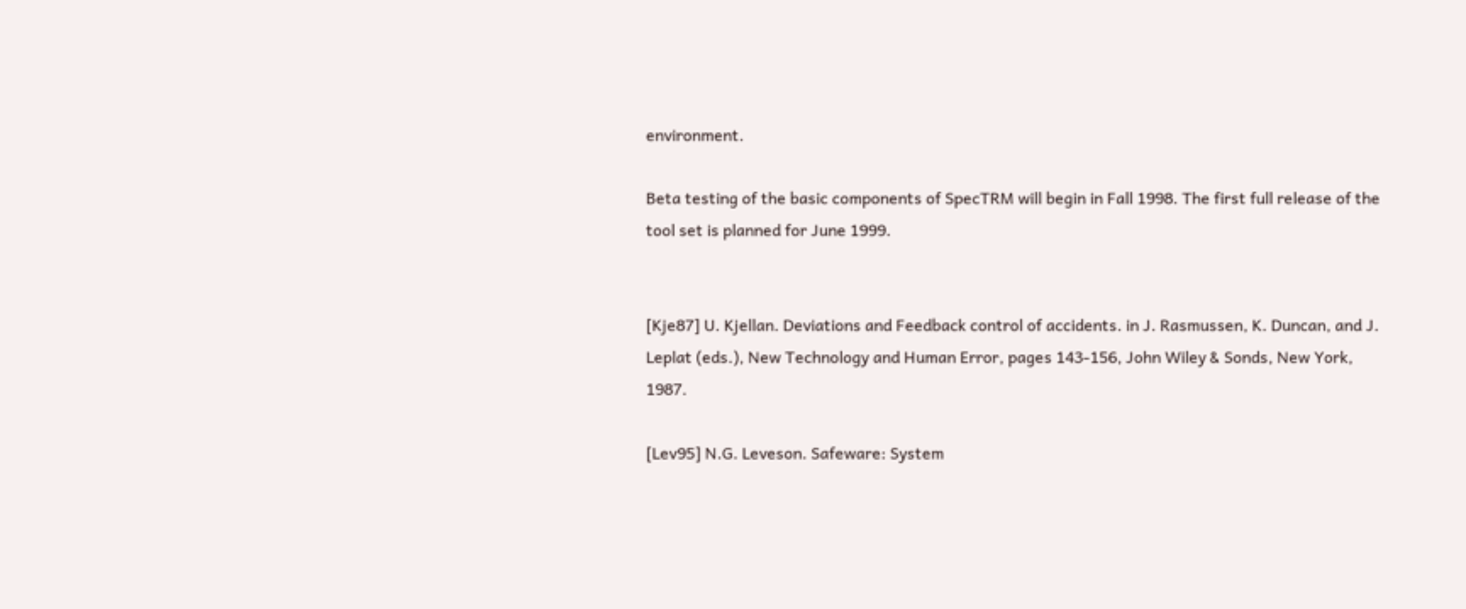environment.

Beta testing of the basic components of SpecTRM will begin in Fall 1998. The first full release of the tool set is planned for June 1999.


[Kje87] U. Kjellan. Deviations and Feedback control of accidents. in J. Rasmussen, K. Duncan, and J. Leplat (eds.), New Technology and Human Error, pages 143-156, John Wiley & Sonds, New York, 1987.

[Lev95] N.G. Leveson. Safeware: System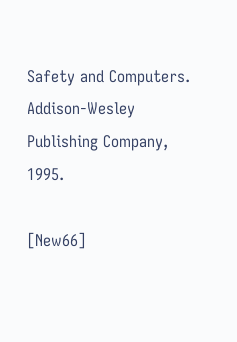Safety and Computers. Addison-Wesley Publishing Company, 1995.

[New66]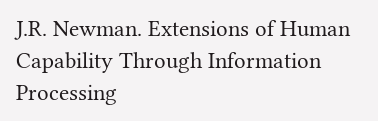J.R. Newman. Extensions of Human Capability Through Information Processing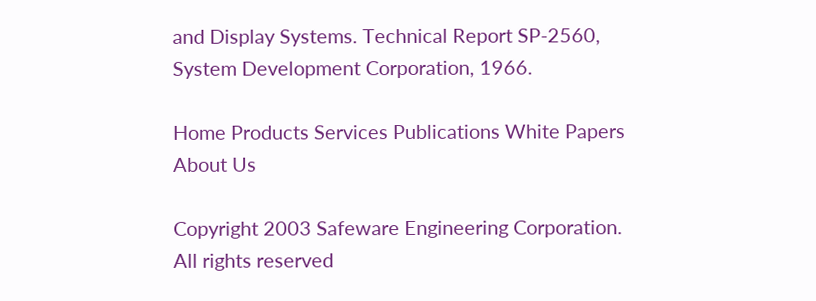and Display Systems. Technical Report SP-2560, System Development Corporation, 1966.

Home Products Services Publications White Papers About Us

Copyright 2003 Safeware Engineering Corporation. All rights reserved